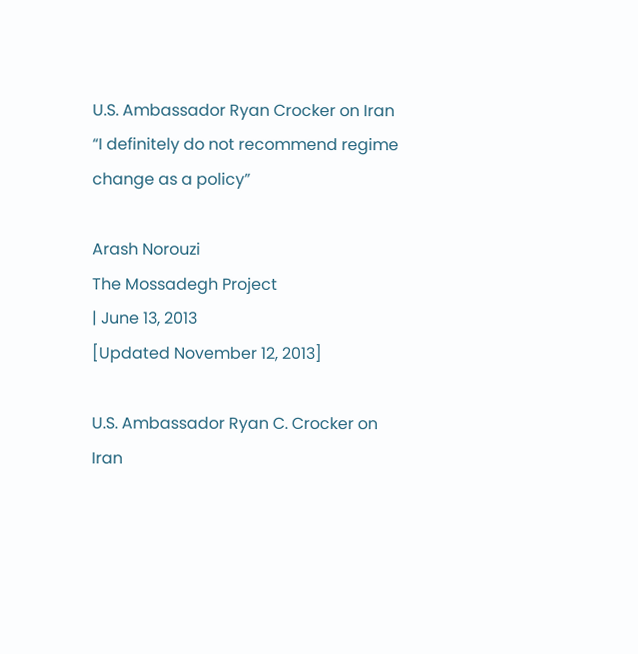U.S. Ambassador Ryan Crocker on Iran
“I definitely do not recommend regime change as a policy”

Arash Norouzi
The Mossadegh Project
| June 13, 2013
[Updated November 12, 2013]

U.S. Ambassador Ryan C. Crocker on Iran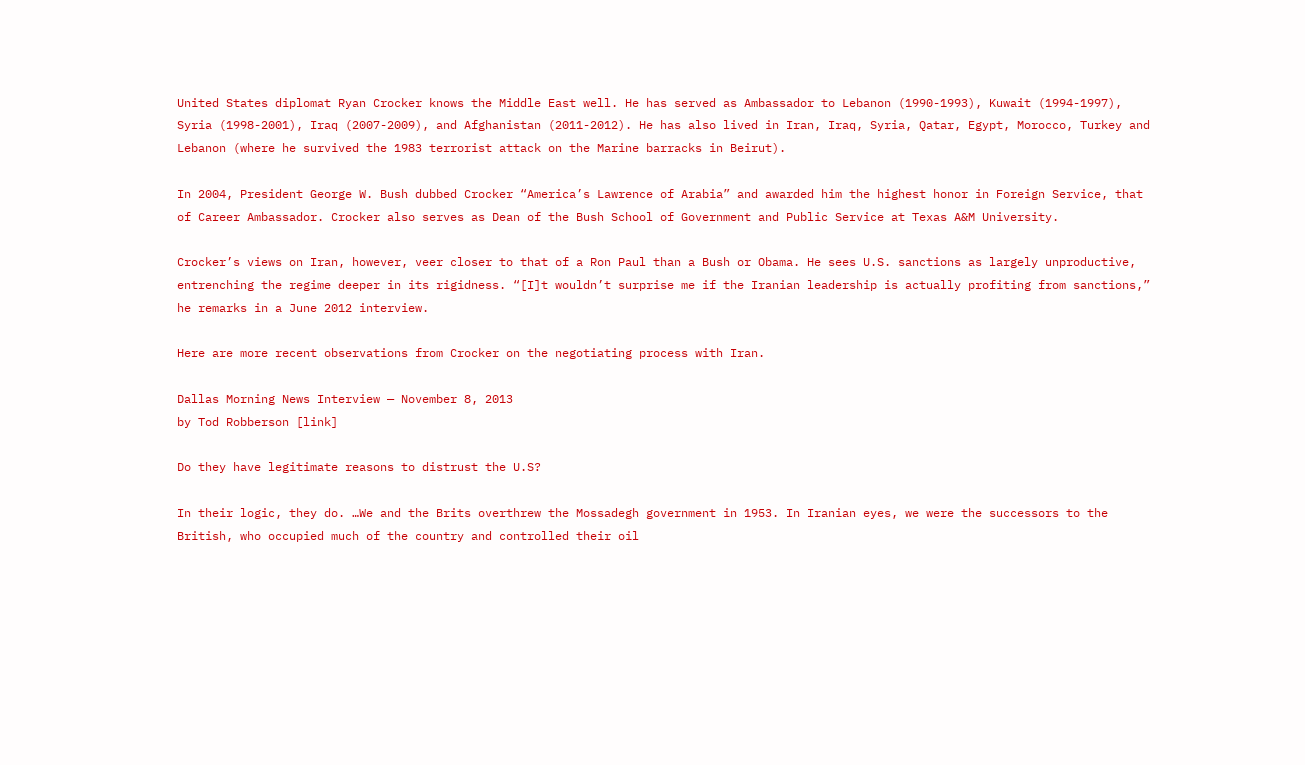United States diplomat Ryan Crocker knows the Middle East well. He has served as Ambassador to Lebanon (1990-1993), Kuwait (1994-1997), Syria (1998-2001), Iraq (2007-2009), and Afghanistan (2011-2012). He has also lived in Iran, Iraq, Syria, Qatar, Egypt, Morocco, Turkey and Lebanon (where he survived the 1983 terrorist attack on the Marine barracks in Beirut).

In 2004, President George W. Bush dubbed Crocker “America’s Lawrence of Arabia” and awarded him the highest honor in Foreign Service, that of Career Ambassador. Crocker also serves as Dean of the Bush School of Government and Public Service at Texas A&M University.

Crocker’s views on Iran, however, veer closer to that of a Ron Paul than a Bush or Obama. He sees U.S. sanctions as largely unproductive, entrenching the regime deeper in its rigidness. “[I]t wouldn’t surprise me if the Iranian leadership is actually profiting from sanctions,” he remarks in a June 2012 interview.

Here are more recent observations from Crocker on the negotiating process with Iran.

Dallas Morning News Interview — November 8, 2013
by Tod Robberson [link]

Do they have legitimate reasons to distrust the U.S?

In their logic, they do. …We and the Brits overthrew the Mossadegh government in 1953. In Iranian eyes, we were the successors to the British, who occupied much of the country and controlled their oil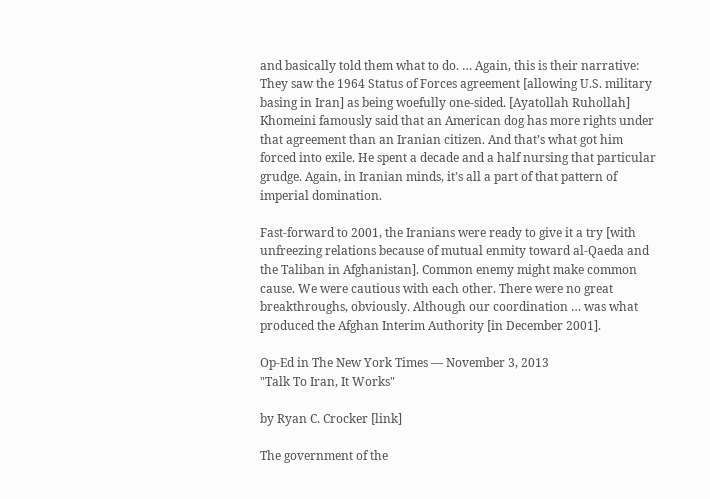and basically told them what to do. … Again, this is their narrative: They saw the 1964 Status of Forces agreement [allowing U.S. military basing in Iran] as being woefully one-sided. [Ayatollah Ruhollah] Khomeini famously said that an American dog has more rights under that agreement than an Iranian citizen. And that’s what got him forced into exile. He spent a decade and a half nursing that particular grudge. Again, in Iranian minds, it’s all a part of that pattern of imperial domination.

Fast-forward to 2001, the Iranians were ready to give it a try [with unfreezing relations because of mutual enmity toward al-Qaeda and the Taliban in Afghanistan]. Common enemy might make common cause. We were cautious with each other. There were no great breakthroughs, obviously. Although our coordination … was what produced the Afghan Interim Authority [in December 2001].

Op-Ed in The New York Times — November 3, 2013
"Talk To Iran, It Works"

by Ryan C. Crocker [link]

The government of the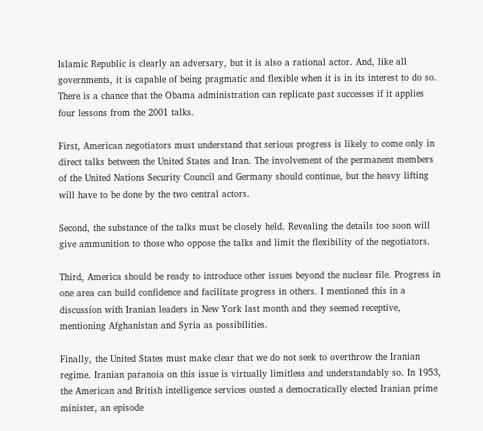Islamic Republic is clearly an adversary, but it is also a rational actor. And, like all governments, it is capable of being pragmatic and flexible when it is in its interest to do so. There is a chance that the Obama administration can replicate past successes if it applies four lessons from the 2001 talks.

First, American negotiators must understand that serious progress is likely to come only in direct talks between the United States and Iran. The involvement of the permanent members of the United Nations Security Council and Germany should continue, but the heavy lifting will have to be done by the two central actors.

Second, the substance of the talks must be closely held. Revealing the details too soon will give ammunition to those who oppose the talks and limit the flexibility of the negotiators.

Third, America should be ready to introduce other issues beyond the nuclear file. Progress in one area can build confidence and facilitate progress in others. I mentioned this in a discussion with Iranian leaders in New York last month and they seemed receptive, mentioning Afghanistan and Syria as possibilities.

Finally, the United States must make clear that we do not seek to overthrow the Iranian regime. Iranian paranoia on this issue is virtually limitless and understandably so. In 1953, the American and British intelligence services ousted a democratically elected Iranian prime minister, an episode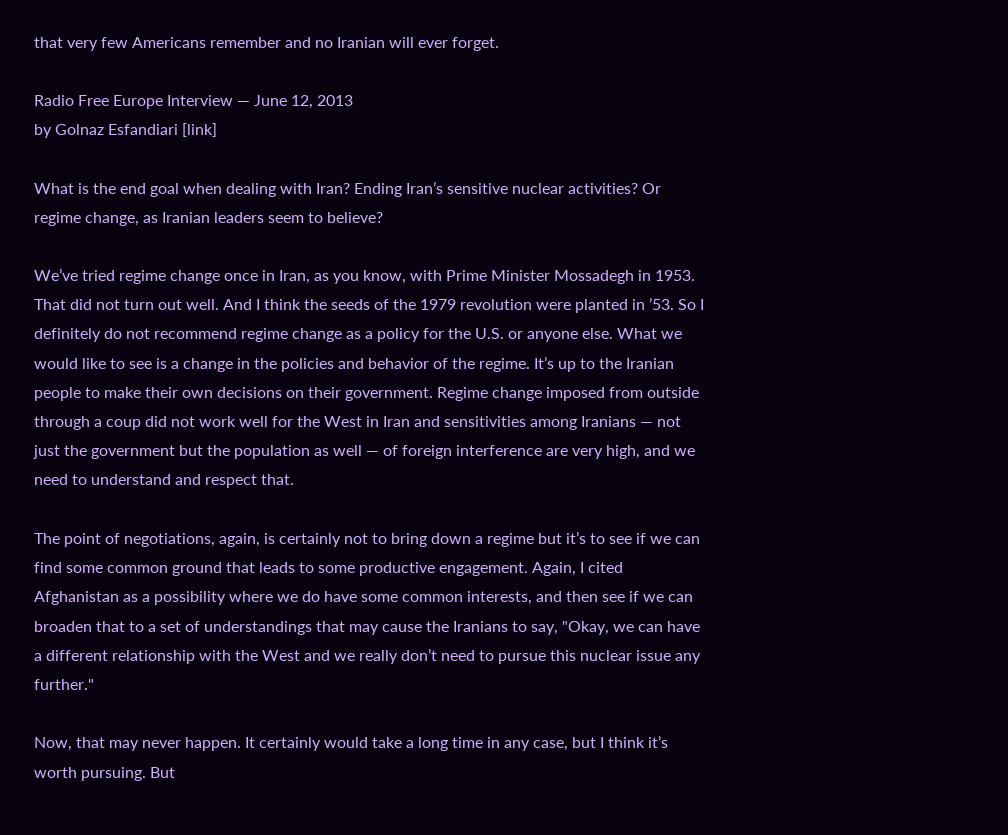that very few Americans remember and no Iranian will ever forget.

Radio Free Europe Interview — June 12, 2013
by Golnaz Esfandiari [link]

What is the end goal when dealing with Iran? Ending Iran’s sensitive nuclear activities? Or regime change, as Iranian leaders seem to believe?

We’ve tried regime change once in Iran, as you know, with Prime Minister Mossadegh in 1953. That did not turn out well. And I think the seeds of the 1979 revolution were planted in ’53. So I definitely do not recommend regime change as a policy for the U.S. or anyone else. What we would like to see is a change in the policies and behavior of the regime. It’s up to the Iranian people to make their own decisions on their government. Regime change imposed from outside through a coup did not work well for the West in Iran and sensitivities among Iranians — not just the government but the population as well — of foreign interference are very high, and we need to understand and respect that.

The point of negotiations, again, is certainly not to bring down a regime but it’s to see if we can find some common ground that leads to some productive engagement. Again, I cited Afghanistan as a possibility where we do have some common interests, and then see if we can broaden that to a set of understandings that may cause the Iranians to say, "Okay, we can have a different relationship with the West and we really don’t need to pursue this nuclear issue any further."

Now, that may never happen. It certainly would take a long time in any case, but I think it’s worth pursuing. But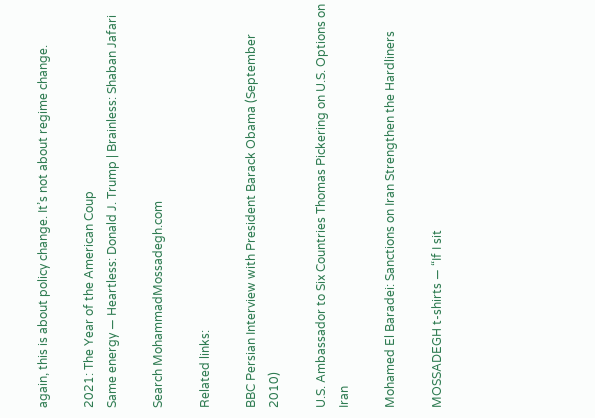again, this is about policy change. It’s not about regime change.

2021: The Year of the American Coup
Same energy — Heartless: Donald J. Trump | Brainless: Shaban Jafari

Search MohammadMossadegh.com

Related links:

BBC Persian Interview with President Barack Obama (September 2010)

U.S. Ambassador to Six Countries Thomas Pickering on U.S. Options on Iran

Mohamed El Baradei: Sanctions on Iran Strengthen the Hardliners

MOSSADEGH t-shirts — “If I sit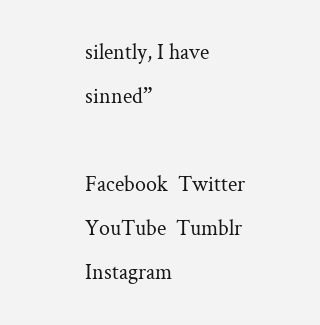silently, I have sinned”

Facebook  Twitter  YouTube  Tumblr   Instagram